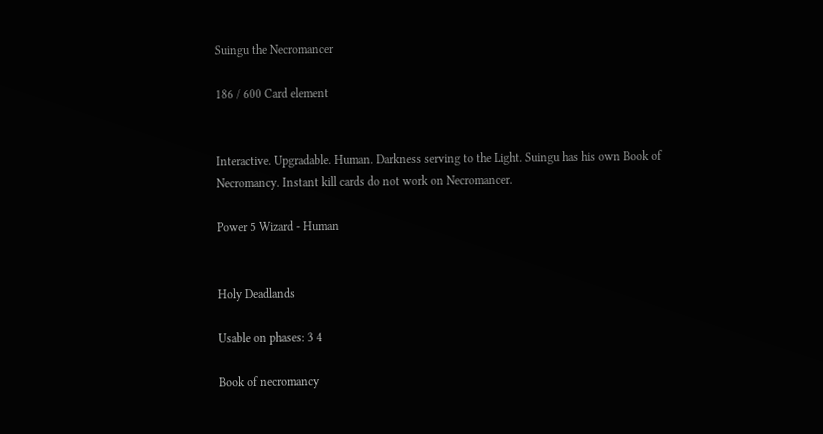Suingu the Necromancer

186 / 600 Card element


Interactive. Upgradable. Human. Darkness serving to the Light. Suingu has his own Book of Necromancy. Instant kill cards do not work on Necromancer.

Power 5 Wizard - Human


Holy Deadlands

Usable on phases: 3 4

Book of necromancy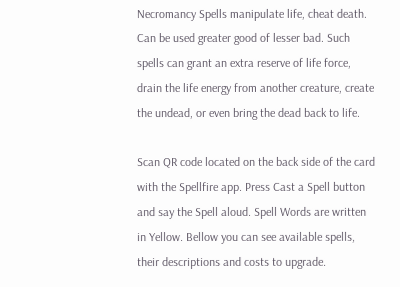Necromancy Spells manipulate life, cheat death. Can be used greater good of lesser bad. Such spells can grant an extra reserve of life force, drain the life energy from another creature, create the undead, or even bring the dead back to life.

Scan QR code located on the back side of the card with the Spellfire app. Press Cast a Spell button and say the Spell aloud. Spell Words are written in Yellow. Bellow you can see available spells, their descriptions and costs to upgrade.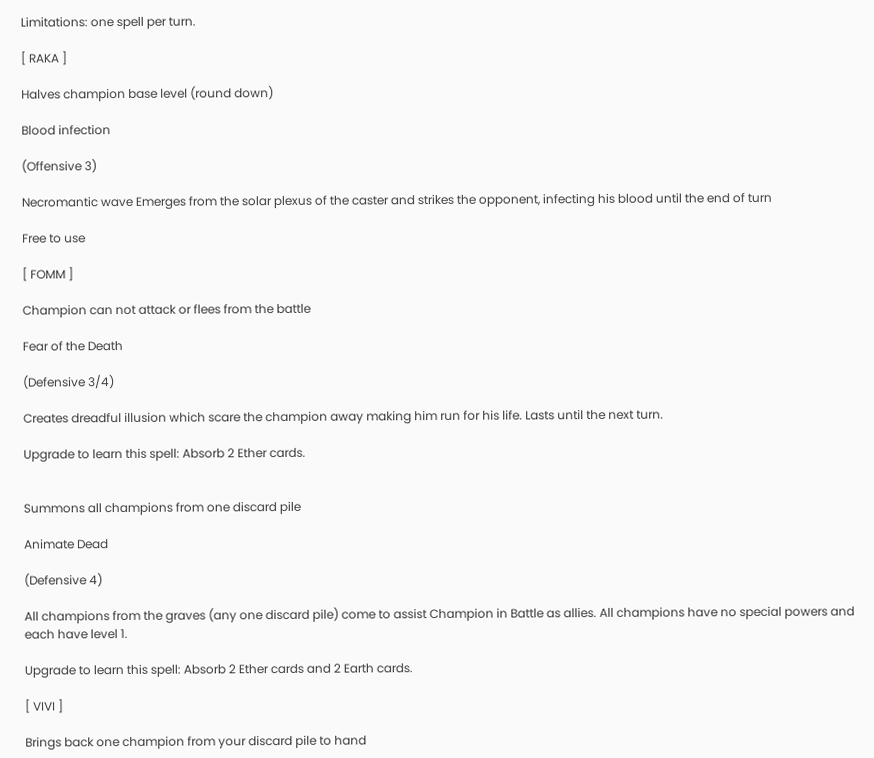Limitations: one spell per turn.

[ RAKA ]

Halves champion base level (round down)

Blood infection

(Offensive 3)

Necromantic wave Emerges from the solar plexus of the caster and strikes the opponent, infecting his blood until the end of turn

Free to use

[ FOMM ]

Champion can not attack or flees from the battle

Fear of the Death

(Defensive 3/4)

Creates dreadful illusion which scare the champion away making him run for his life. Lasts until the next turn.

Upgrade to learn this spell: Absorb 2 Ether cards.


Summons all champions from one discard pile

Animate Dead

(Defensive 4)

All champions from the graves (any one discard pile) come to assist Champion in Battle as allies. All champions have no special powers and each have level 1.

Upgrade to learn this spell: Absorb 2 Ether cards and 2 Earth cards.

[ VIVI ]

Brings back one champion from your discard pile to hand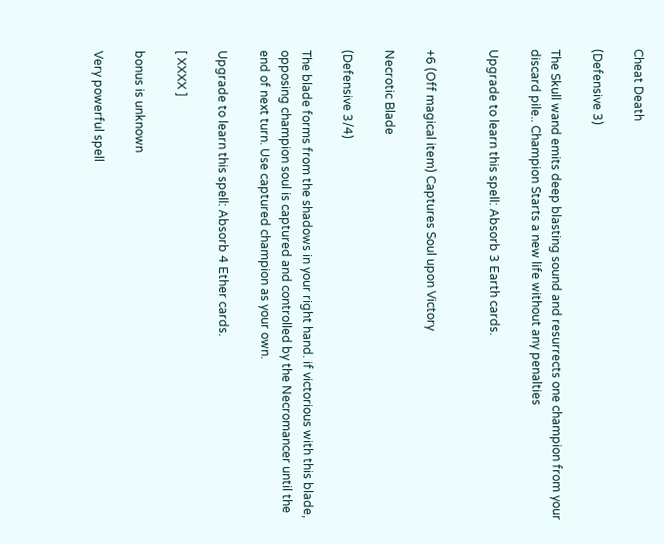Cheat Death

(Defensive 3)

The Skull wand emits deep blasting sound and resurrects one champion from your discard pile.. Champion Starts a new life without any penalties

Upgrade to learn this spell: Absorb 3 Earth cards.


+6 (Off magical item) Captures Soul upon Victory

Necrotic Blade

(Defensive 3/4)

The blade forms from the shadows in your right hand. if victorious with this blade, opposing champion soul is captured and controlled by the Necromancer until the end of next turn. Use captured champion as your own.

Upgrade to learn this spell: Absorb 4 Ether cards.

[ XXXX ]

bonus is unknown

Very powerful spell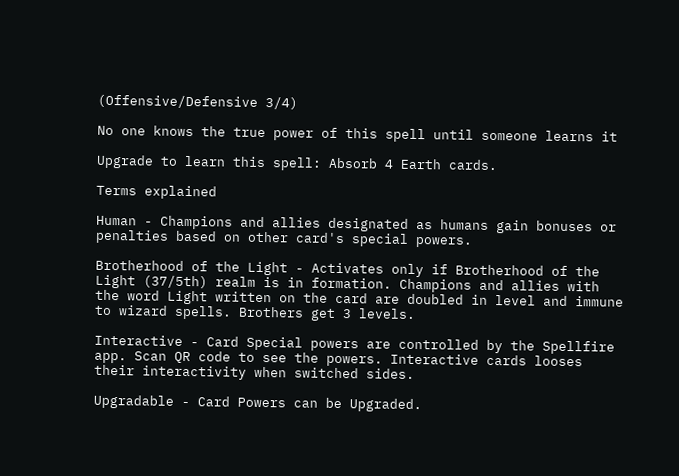(Offensive/Defensive 3/4)

No one knows the true power of this spell until someone learns it

Upgrade to learn this spell: Absorb 4 Earth cards.

Terms explained

Human - Champions and allies designated as humans gain bonuses or penalties based on other card's special powers.

Brotherhood of the Light - Activates only if Brotherhood of the Light (37/5th) realm is in formation. Champions and allies with the word Light written on the card are doubled in level and immune to wizard spells. Brothers get 3 levels.

Interactive - Card Special powers are controlled by the Spellfire app. Scan QR code to see the powers. Interactive cards looses their interactivity when switched sides.

Upgradable - Card Powers can be Upgraded.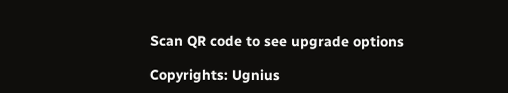Scan QR code to see upgrade options

Copyrights: Ugnius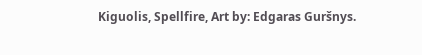Kiguolis, Spellfire, Art by: Edgaras Guršnys.